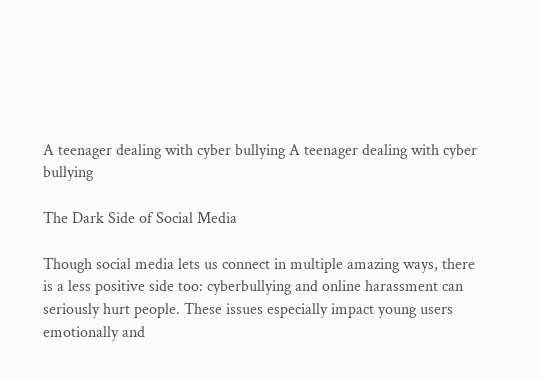A teenager dealing with cyber bullying A teenager dealing with cyber bullying

The Dark Side of Social Media

Though social media lets us connect in multiple amazing ways, there is a less positive side too: cyberbullying and online harassment can seriously hurt people. These issues especially impact young users emotionally and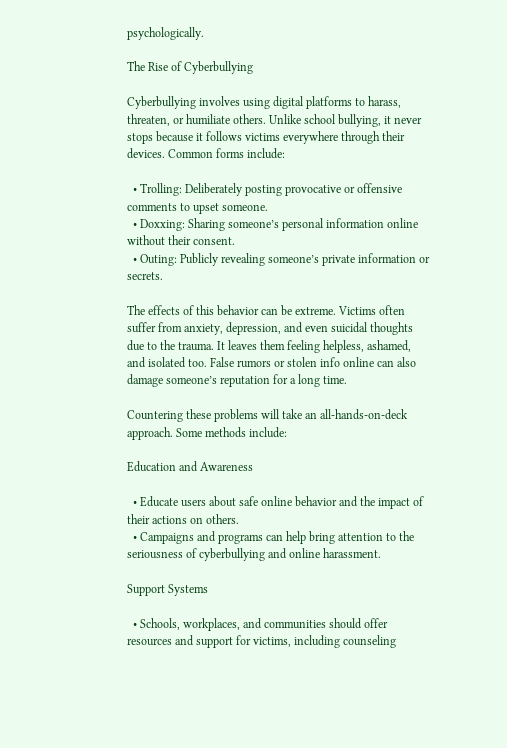psychologically.

The Rise of Cyberbullying

Cyberbullying involves using digital platforms to harass, threaten, or humiliate others. Unlike school bullying, it never stops because it follows victims everywhere through their devices. Common forms include:

  • Trolling: Deliberately posting provocative or offensive comments to upset someone.
  • Doxxing: Sharing someone’s personal information online without their consent.
  • Outing: Publicly revealing someone’s private information or secrets.

The effects of this behavior can be extreme. Victims often suffer from anxiety, depression, and even suicidal thoughts due to the trauma. It leaves them feeling helpless, ashamed, and isolated too. False rumors or stolen info online can also damage someone’s reputation for a long time.

Countering these problems will take an all-hands-on-deck approach. Some methods include:

Education and Awareness

  • Educate users about safe online behavior and the impact of their actions on others.
  • Campaigns and programs can help bring attention to the seriousness of cyberbullying and online harassment.

Support Systems

  • Schools, workplaces, and communities should offer resources and support for victims, including counseling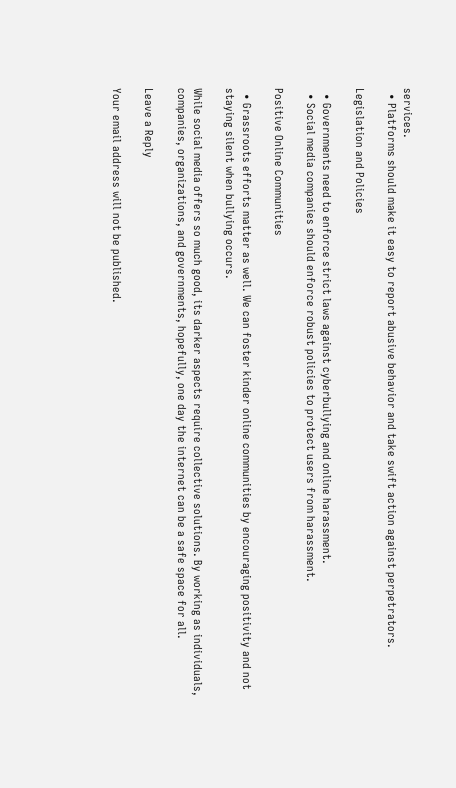services.
  • Platforms should make it easy to report abusive behavior and take swift action against perpetrators.

Legislation and Policies

  • Governments need to enforce strict laws against cyberbullying and online harassment.
  • Social media companies should enforce robust policies to protect users from harassment.

Positive Online Communities

  • Grassroots efforts matter as well. We can foster kinder online communities by encouraging positivity and not staying silent when bullying occurs.

While social media offers so much good, its darker aspects require collective solutions. By working as individuals, companies, organizations, and governments, hopefully, one day the internet can be a safe space for all.

Leave a Reply

Your email address will not be published.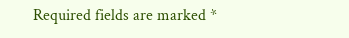Required fields are marked *